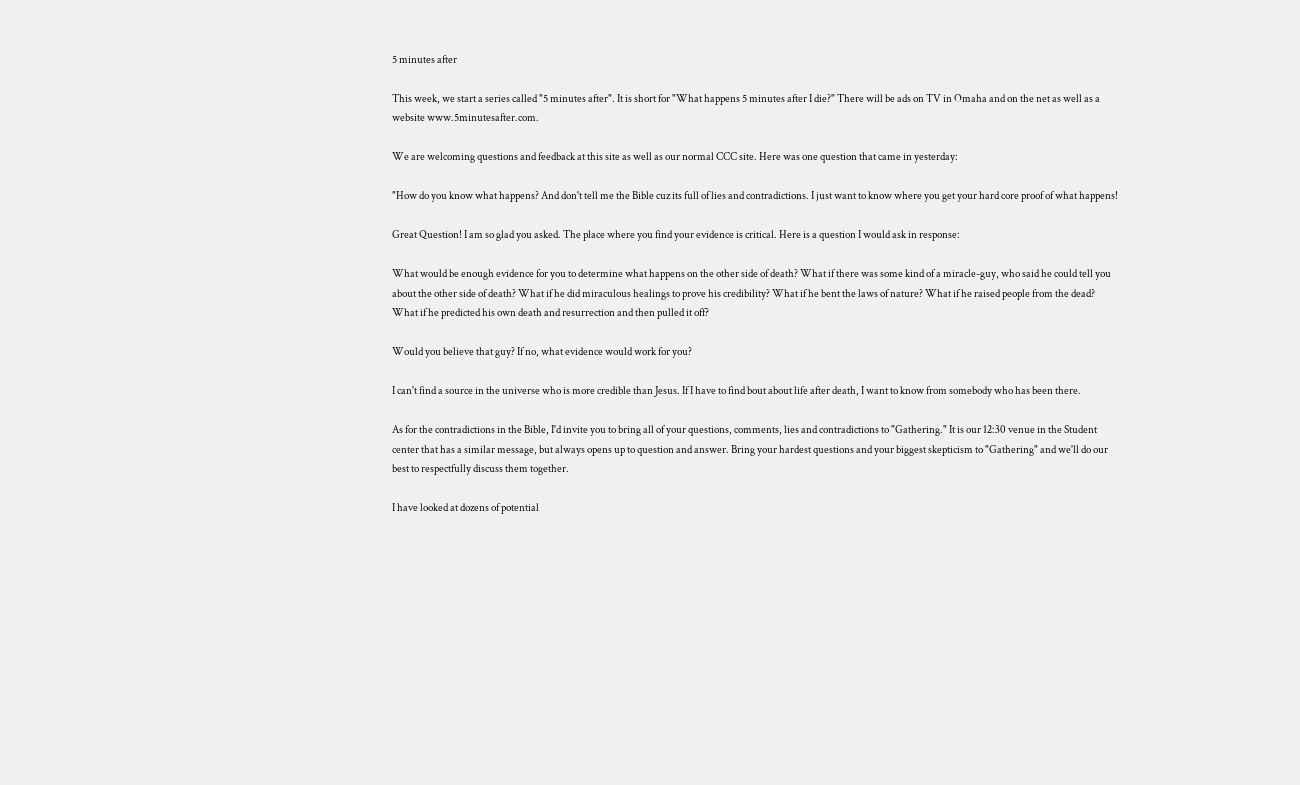5 minutes after

This week, we start a series called "5 minutes after". It is short for "What happens 5 minutes after I die?" There will be ads on TV in Omaha and on the net as well as a website www.5minutesafter.com.

We are welcoming questions and feedback at this site as well as our normal CCC site. Here was one question that came in yesterday:

"How do you know what happens? And don't tell me the Bible cuz its full of lies and contradictions. I just want to know where you get your hard core proof of what happens!

Great Question! I am so glad you asked. The place where you find your evidence is critical. Here is a question I would ask in response:

What would be enough evidence for you to determine what happens on the other side of death? What if there was some kind of a miracle-guy, who said he could tell you about the other side of death? What if he did miraculous healings to prove his credibility? What if he bent the laws of nature? What if he raised people from the dead? What if he predicted his own death and resurrection and then pulled it off?

Would you believe that guy? If no, what evidence would work for you?

I can't find a source in the universe who is more credible than Jesus. If I have to find bout about life after death, I want to know from somebody who has been there.

As for the contradictions in the Bible, I'd invite you to bring all of your questions, comments, lies and contradictions to "Gathering." It is our 12:30 venue in the Student center that has a similar message, but always opens up to question and answer. Bring your hardest questions and your biggest skepticism to "Gathering" and we'll do our best to respectfully discuss them together.

I have looked at dozens of potential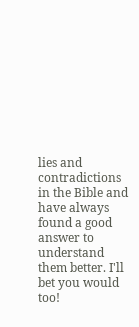lies and contradictions in the Bible and have always found a good answer to understand them better. I'll bet you would too!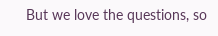But we love the questions, so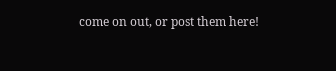come on out, or post them here!